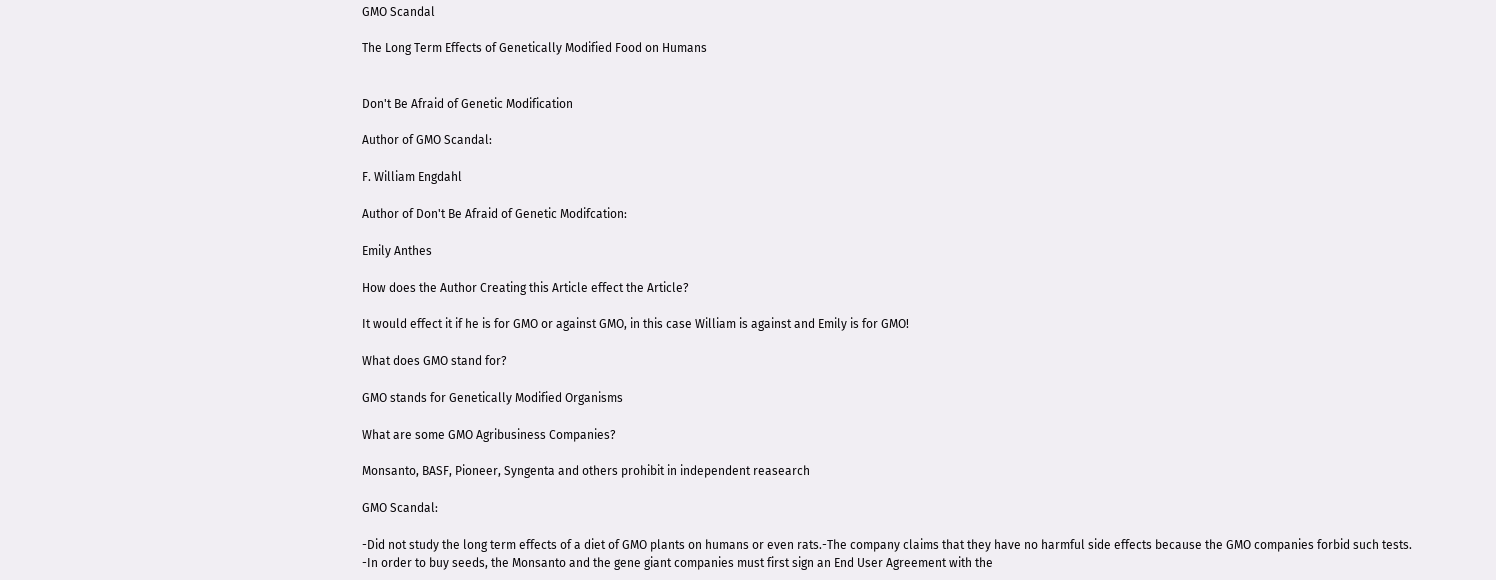GMO Scandal

The Long Term Effects of Genetically Modified Food on Humans


Don't Be Afraid of Genetic Modification

Author of GMO Scandal:

F. William Engdahl

Author of Don't Be Afraid of Genetic Modifcation:

Emily Anthes

How does the Author Creating this Article effect the Article?

It would effect it if he is for GMO or against GMO, in this case William is against and Emily is for GMO!

What does GMO stand for?

GMO stands for Genetically Modified Organisms

What are some GMO Agribusiness Companies?

Monsanto, BASF, Pioneer, Syngenta and others prohibit in independent reasearch

GMO Scandal:

-Did not study the long term effects of a diet of GMO plants on humans or even rats.-The company claims that they have no harmful side effects because the GMO companies forbid such tests. -In order to buy seeds, the Monsanto and the gene giant companies must first sign an End User Agreement with the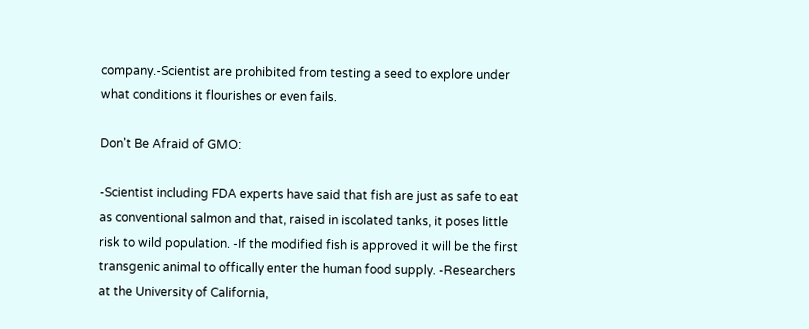company.-Scientist are prohibited from testing a seed to explore under what conditions it flourishes or even fails.

Don't Be Afraid of GMO:

-Scientist including FDA experts have said that fish are just as safe to eat as conventional salmon and that, raised in iscolated tanks, it poses little risk to wild population. -If the modified fish is approved it will be the first transgenic animal to offically enter the human food supply. -Researchers at the University of California,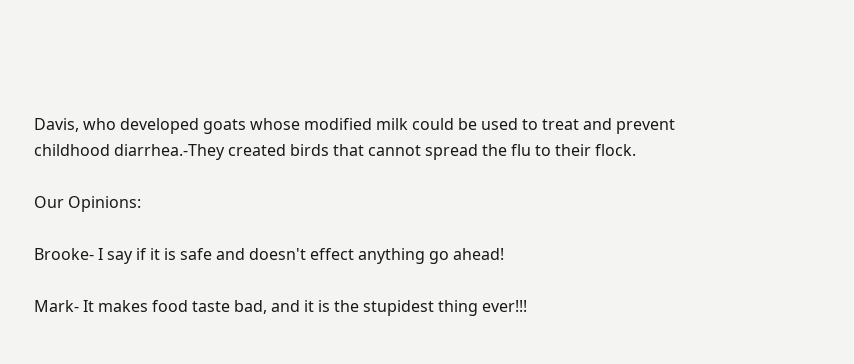Davis, who developed goats whose modified milk could be used to treat and prevent childhood diarrhea.-They created birds that cannot spread the flu to their flock.

Our Opinions:

Brooke- I say if it is safe and doesn't effect anything go ahead!

Mark- It makes food taste bad, and it is the stupidest thing ever!!!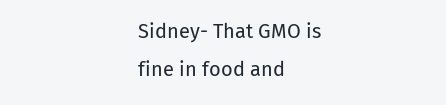Sidney- That GMO is fine in food and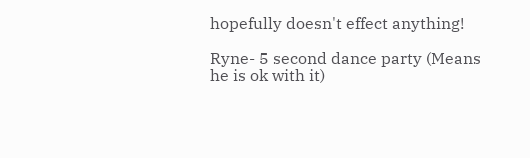hopefully doesn't effect anything!

Ryne- 5 second dance party (Means he is ok with it)